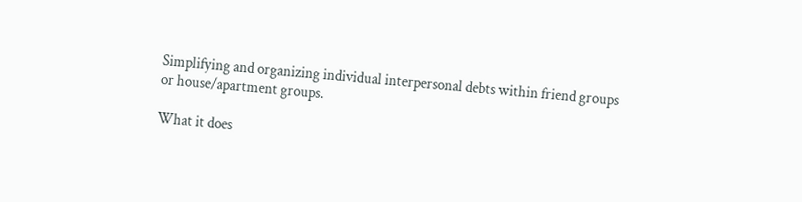Simplifying and organizing individual interpersonal debts within friend groups or house/apartment groups.

What it does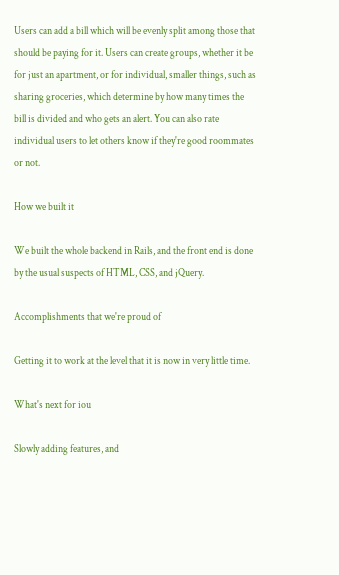Users can add a bill which will be evenly split among those that should be paying for it. Users can create groups, whether it be for just an apartment, or for individual, smaller things, such as sharing groceries, which determine by how many times the bill is divided and who gets an alert. You can also rate individual users to let others know if they're good roommates or not.

How we built it

We built the whole backend in Rails, and the front end is done by the usual suspects of HTML, CSS, and jQuery.

Accomplishments that we're proud of

Getting it to work at the level that it is now in very little time.

What's next for iou

Slowly adding features, and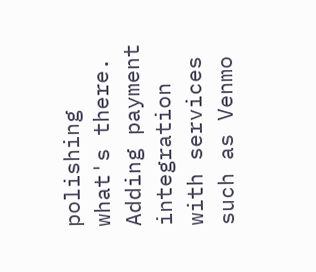polishing what's there. Adding payment integration with services such as Venmo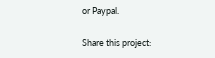or Paypal.

Share this project: